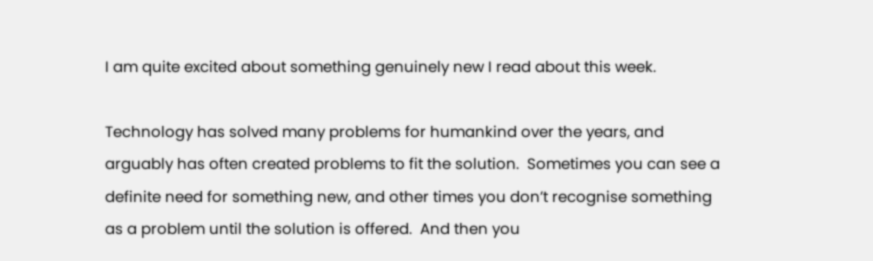I am quite excited about something genuinely new I read about this week.

Technology has solved many problems for humankind over the years, and arguably has often created problems to fit the solution.  Sometimes you can see a definite need for something new, and other times you don’t recognise something as a problem until the solution is offered.  And then you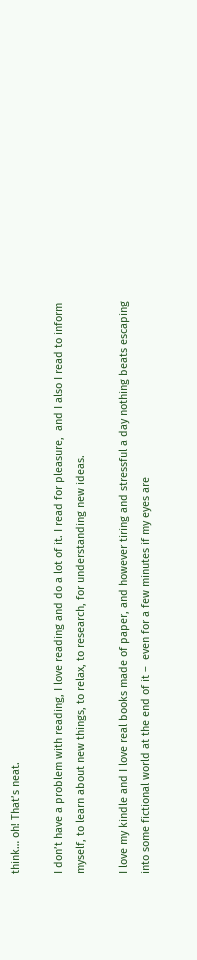think… oh! That’s neat.

I don’t have a problem with reading, I love reading and do a lot of it. I read for pleasure,  and I also I read to inform myself, to learn about new things, to relax, to research, for understanding new ideas.

I love my kindle and I love real books made of paper, and however tiring and stressful a day nothing beats escaping into some fictional world at the end of it –  even for a few minutes if my eyes are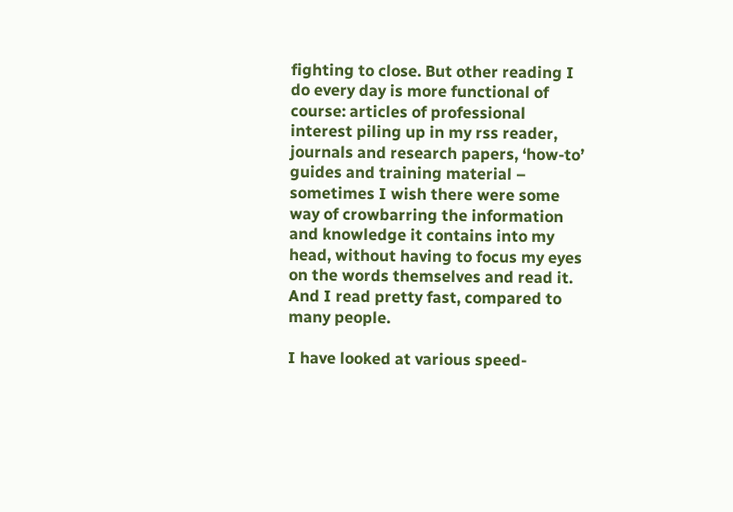fighting to close. But other reading I do every day is more functional of course: articles of professional interest piling up in my rss reader, journals and research papers, ‘how-to’ guides and training material – sometimes I wish there were some way of crowbarring the information and knowledge it contains into my head, without having to focus my eyes on the words themselves and read it. And I read pretty fast, compared to many people.

I have looked at various speed-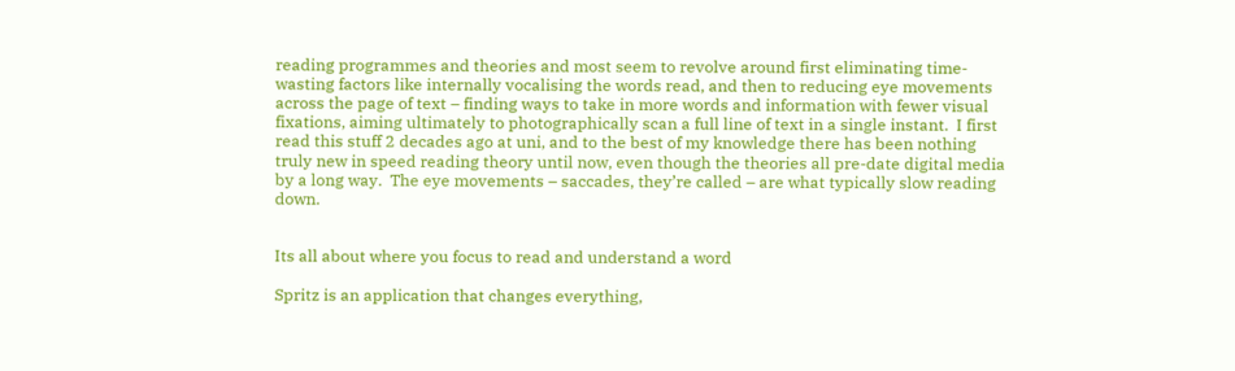reading programmes and theories and most seem to revolve around first eliminating time-wasting factors like internally vocalising the words read, and then to reducing eye movements across the page of text – finding ways to take in more words and information with fewer visual fixations, aiming ultimately to photographically scan a full line of text in a single instant.  I first read this stuff 2 decades ago at uni, and to the best of my knowledge there has been nothing truly new in speed reading theory until now, even though the theories all pre-date digital media by a long way.  The eye movements – saccades, they’re called – are what typically slow reading down.


Its all about where you focus to read and understand a word

Spritz is an application that changes everything,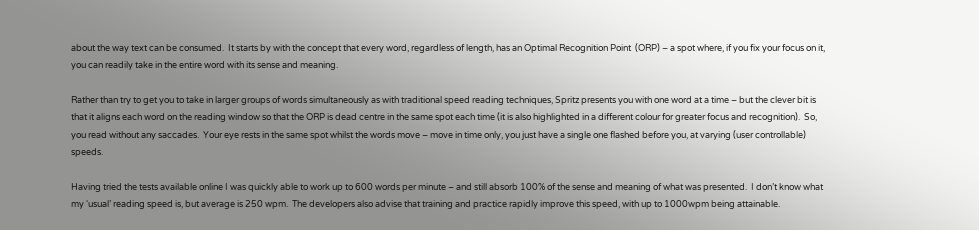about the way text can be consumed.  It starts by with the concept that every word, regardless of length, has an Optimal Recognition Point  (ORP) – a spot where, if you fix your focus on it, you can readily take in the entire word with its sense and meaning.

Rather than try to get you to take in larger groups of words simultaneously as with traditional speed reading techniques, Spritz presents you with one word at a time – but the clever bit is that it aligns each word on the reading window so that the ORP is dead centre in the same spot each time (it is also highlighted in a different colour for greater focus and recognition).  So, you read without any saccades.  Your eye rests in the same spot whilst the words move – move in time only, you just have a single one flashed before you, at varying (user controllable) speeds.

Having tried the tests available online I was quickly able to work up to 600 words per minute – and still absorb 100% of the sense and meaning of what was presented.  I don’t know what my ‘usual’ reading speed is, but average is 250 wpm.  The developers also advise that training and practice rapidly improve this speed, with up to 1000wpm being attainable.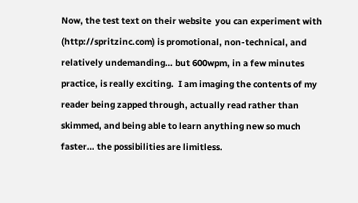Now, the test text on their website  you can experiment with (http://spritzinc.com) is promotional, non-technical, and relatively undemanding… but 600wpm, in a few minutes practice, is really exciting.  I am imaging the contents of my reader being zapped through, actually read rather than skimmed, and being able to learn anything new so much faster… the possibilities are limitless.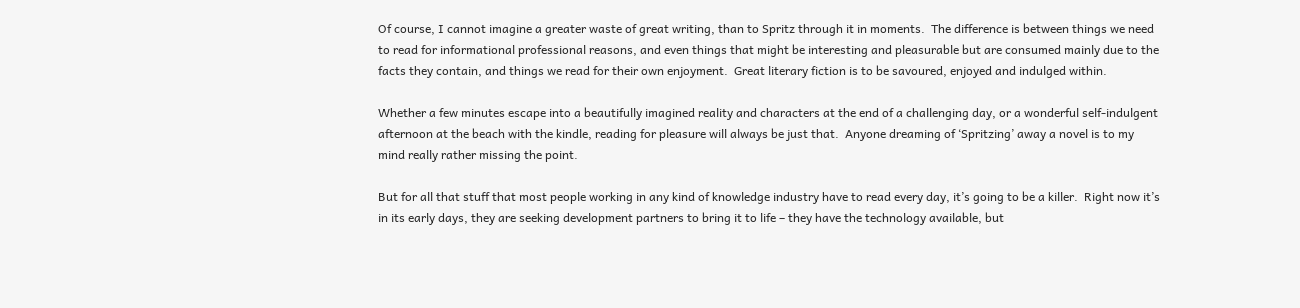Of course, I cannot imagine a greater waste of great writing, than to Spritz through it in moments.  The difference is between things we need to read for informational professional reasons, and even things that might be interesting and pleasurable but are consumed mainly due to the facts they contain, and things we read for their own enjoyment.  Great literary fiction is to be savoured, enjoyed and indulged within.

Whether a few minutes escape into a beautifully imagined reality and characters at the end of a challenging day, or a wonderful self-indulgent afternoon at the beach with the kindle, reading for pleasure will always be just that.  Anyone dreaming of ‘Spritzing’ away a novel is to my mind really rather missing the point.

But for all that stuff that most people working in any kind of knowledge industry have to read every day, it’s going to be a killer.  Right now it’s in its early days, they are seeking development partners to bring it to life – they have the technology available, but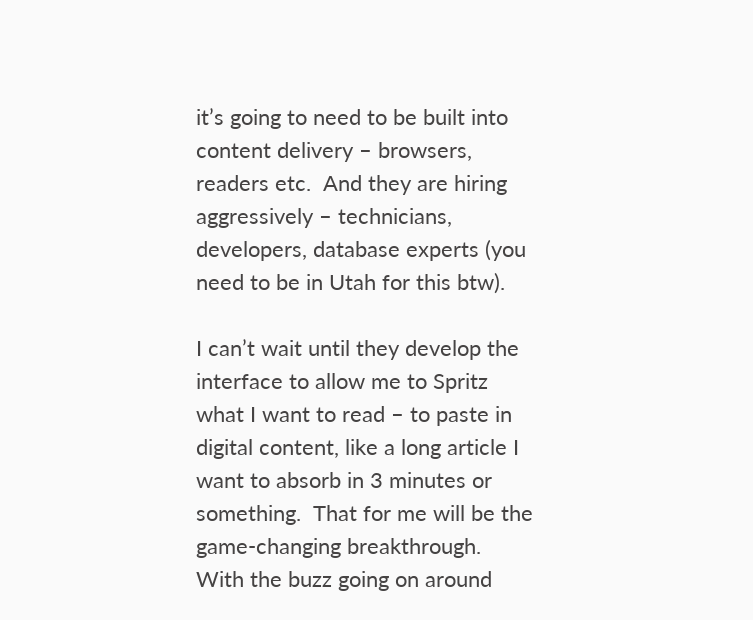it’s going to need to be built into content delivery – browsers, readers etc.  And they are hiring aggressively – technicians, developers, database experts (you need to be in Utah for this btw).

I can’t wait until they develop the interface to allow me to Spritz what I want to read – to paste in digital content, like a long article I want to absorb in 3 minutes or something.  That for me will be the game-changing breakthrough.  With the buzz going on around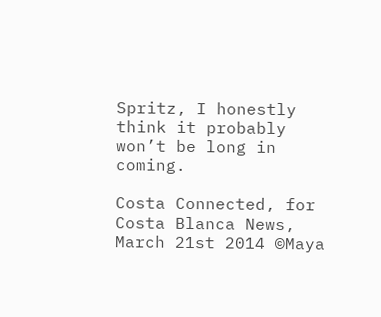Spritz, I honestly think it probably won’t be long in coming.

Costa Connected, for Costa Blanca News, March 21st 2014 ©Maya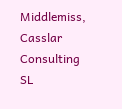Middlemiss, Casslar Consulting SL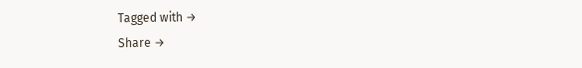Tagged with →
Share →